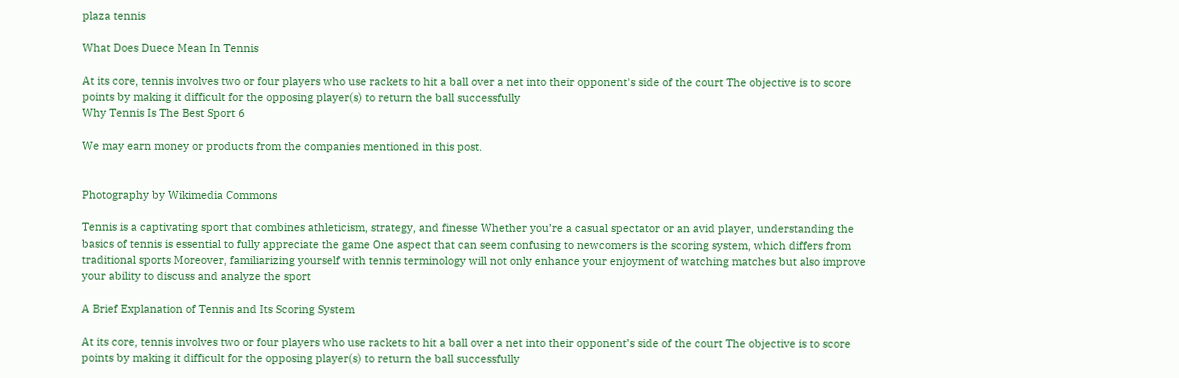plaza tennis

What Does Duece Mean In Tennis

At its core, tennis involves two or four players who use rackets to hit a ball over a net into their opponent's side of the court The objective is to score points by making it difficult for the opposing player(s) to return the ball successfully
Why Tennis Is The Best Sport 6

We may earn money or products from the companies mentioned in this post.


Photography by Wikimedia Commons

Tennis is a captivating sport that combines athleticism, strategy, and finesse Whether you’re a casual spectator or an avid player, understanding the basics of tennis is essential to fully appreciate the game One aspect that can seem confusing to newcomers is the scoring system, which differs from traditional sports Moreover, familiarizing yourself with tennis terminology will not only enhance your enjoyment of watching matches but also improve your ability to discuss and analyze the sport

A Brief Explanation of Tennis and Its Scoring System

At its core, tennis involves two or four players who use rackets to hit a ball over a net into their opponent’s side of the court The objective is to score points by making it difficult for the opposing player(s) to return the ball successfully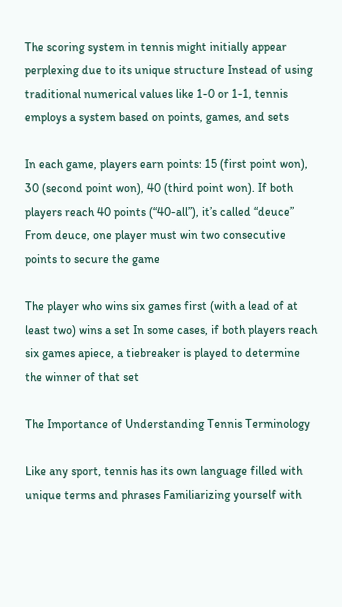The scoring system in tennis might initially appear perplexing due to its unique structure Instead of using traditional numerical values like 1-0 or 1-1, tennis employs a system based on points, games, and sets

In each game, players earn points: 15 (first point won), 30 (second point won), 40 (third point won). If both players reach 40 points (“40-all”), it’s called “deuce” From deuce, one player must win two consecutive points to secure the game

The player who wins six games first (with a lead of at least two) wins a set In some cases, if both players reach six games apiece, a tiebreaker is played to determine the winner of that set

The Importance of Understanding Tennis Terminology

Like any sport, tennis has its own language filled with unique terms and phrases Familiarizing yourself with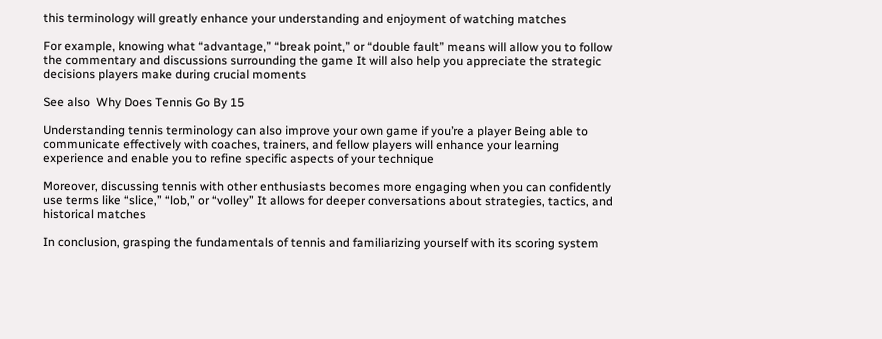this terminology will greatly enhance your understanding and enjoyment of watching matches

For example, knowing what “advantage,” “break point,” or “double fault” means will allow you to follow the commentary and discussions surrounding the game It will also help you appreciate the strategic decisions players make during crucial moments

See also  Why Does Tennis Go By 15

Understanding tennis terminology can also improve your own game if you’re a player Being able to communicate effectively with coaches, trainers, and fellow players will enhance your learning experience and enable you to refine specific aspects of your technique

Moreover, discussing tennis with other enthusiasts becomes more engaging when you can confidently use terms like “slice,” “lob,” or “volley” It allows for deeper conversations about strategies, tactics, and historical matches

In conclusion, grasping the fundamentals of tennis and familiarizing yourself with its scoring system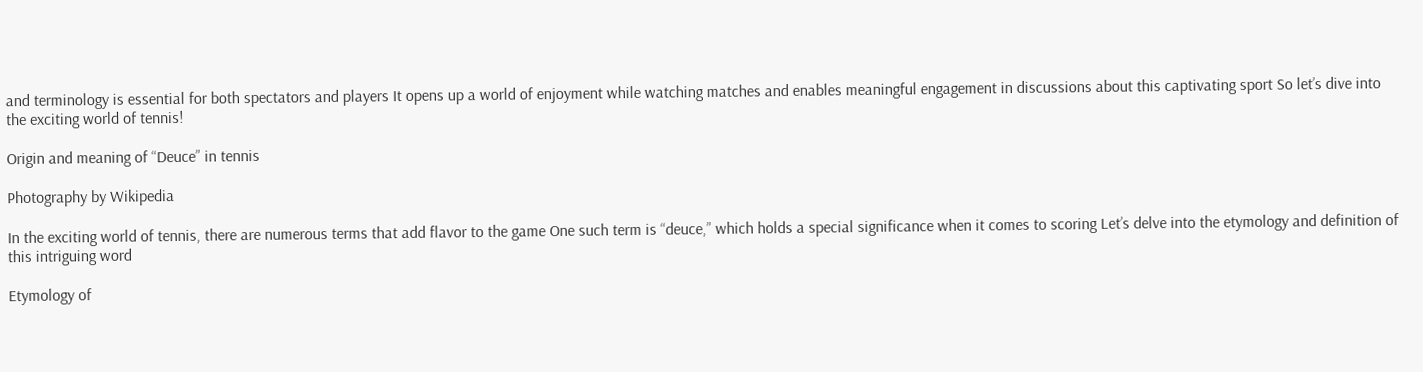and terminology is essential for both spectators and players It opens up a world of enjoyment while watching matches and enables meaningful engagement in discussions about this captivating sport So let’s dive into the exciting world of tennis!

Origin and meaning of “Deuce” in tennis

Photography by Wikipedia

In the exciting world of tennis, there are numerous terms that add flavor to the game One such term is “deuce,” which holds a special significance when it comes to scoring Let’s delve into the etymology and definition of this intriguing word

Etymology of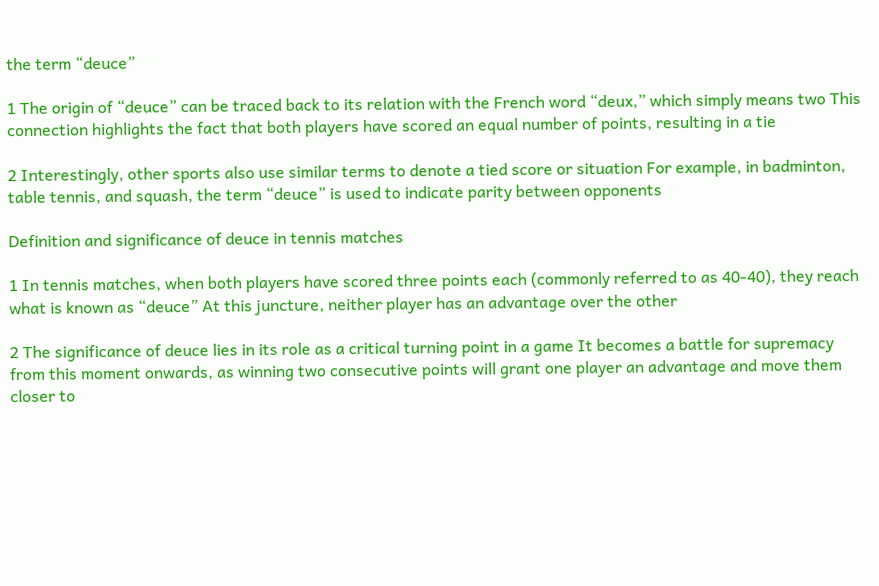the term “deuce”

1 The origin of “deuce” can be traced back to its relation with the French word “deux,” which simply means two This connection highlights the fact that both players have scored an equal number of points, resulting in a tie

2 Interestingly, other sports also use similar terms to denote a tied score or situation For example, in badminton, table tennis, and squash, the term “deuce” is used to indicate parity between opponents

Definition and significance of deuce in tennis matches

1 In tennis matches, when both players have scored three points each (commonly referred to as 40-40), they reach what is known as “deuce” At this juncture, neither player has an advantage over the other

2 The significance of deuce lies in its role as a critical turning point in a game It becomes a battle for supremacy from this moment onwards, as winning two consecutive points will grant one player an advantage and move them closer to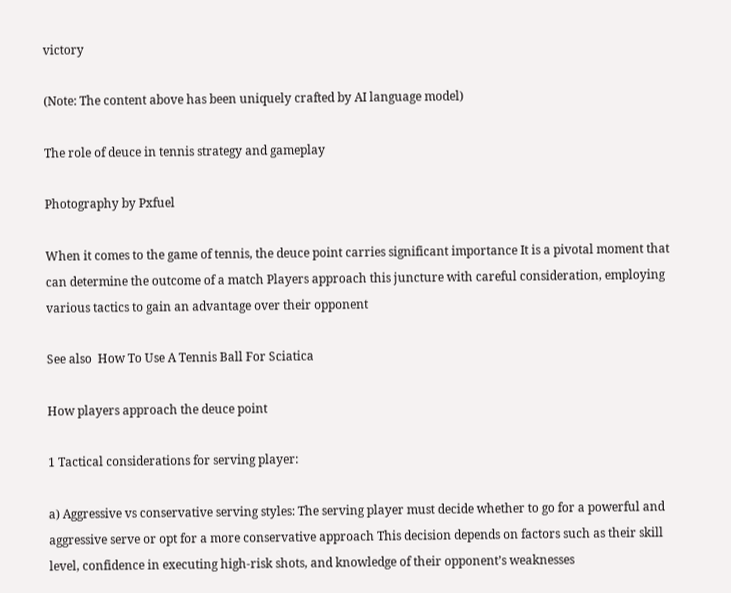victory

(Note: The content above has been uniquely crafted by AI language model)

The role of deuce in tennis strategy and gameplay

Photography by Pxfuel

When it comes to the game of tennis, the deuce point carries significant importance It is a pivotal moment that can determine the outcome of a match Players approach this juncture with careful consideration, employing various tactics to gain an advantage over their opponent

See also  How To Use A Tennis Ball For Sciatica

How players approach the deuce point

1 Tactical considerations for serving player:

a) Aggressive vs conservative serving styles: The serving player must decide whether to go for a powerful and aggressive serve or opt for a more conservative approach This decision depends on factors such as their skill level, confidence in executing high-risk shots, and knowledge of their opponent’s weaknesses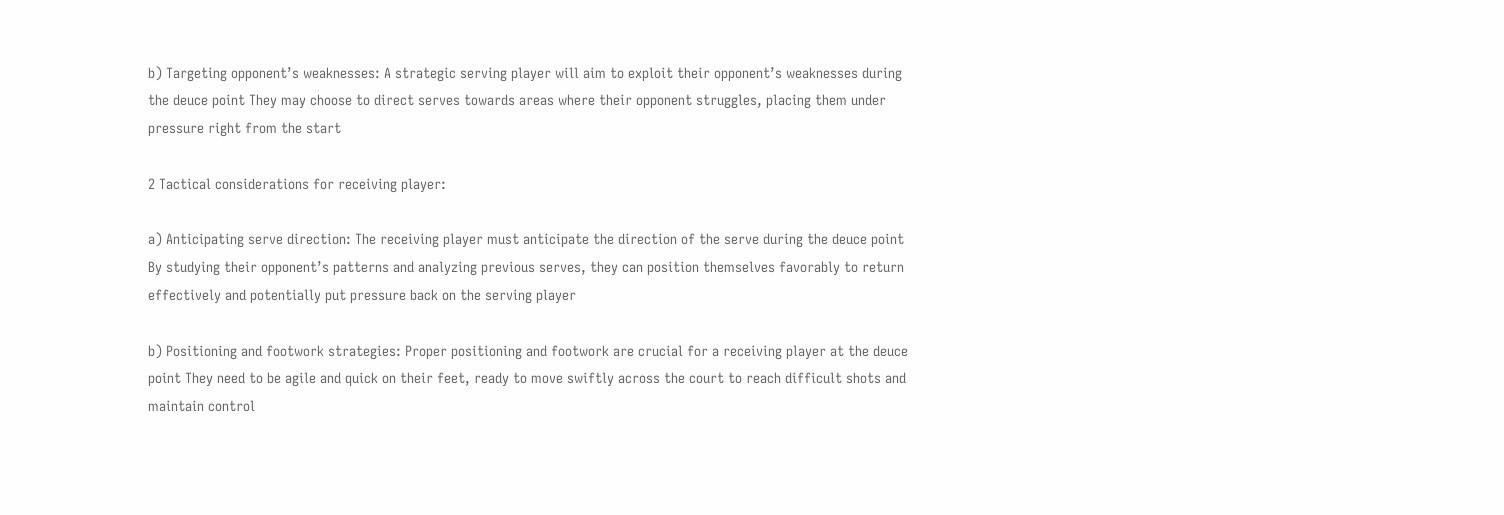b) Targeting opponent’s weaknesses: A strategic serving player will aim to exploit their opponent’s weaknesses during the deuce point They may choose to direct serves towards areas where their opponent struggles, placing them under pressure right from the start

2 Tactical considerations for receiving player:

a) Anticipating serve direction: The receiving player must anticipate the direction of the serve during the deuce point By studying their opponent’s patterns and analyzing previous serves, they can position themselves favorably to return effectively and potentially put pressure back on the serving player

b) Positioning and footwork strategies: Proper positioning and footwork are crucial for a receiving player at the deuce point They need to be agile and quick on their feet, ready to move swiftly across the court to reach difficult shots and maintain control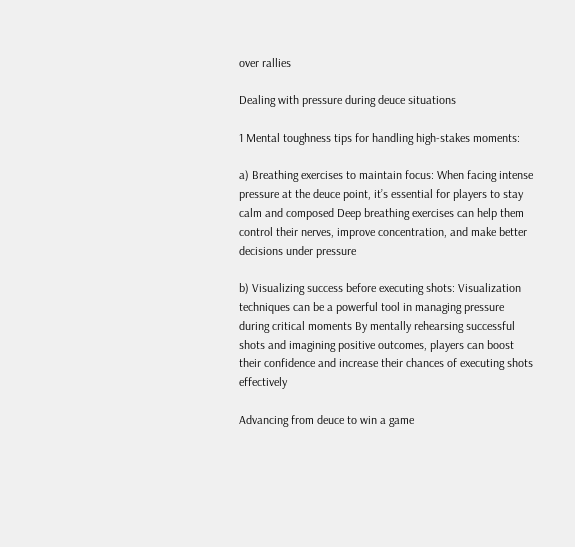over rallies

Dealing with pressure during deuce situations

1 Mental toughness tips for handling high-stakes moments:

a) Breathing exercises to maintain focus: When facing intense pressure at the deuce point, it’s essential for players to stay calm and composed Deep breathing exercises can help them control their nerves, improve concentration, and make better decisions under pressure

b) Visualizing success before executing shots: Visualization techniques can be a powerful tool in managing pressure during critical moments By mentally rehearsing successful shots and imagining positive outcomes, players can boost their confidence and increase their chances of executing shots effectively

Advancing from deuce to win a game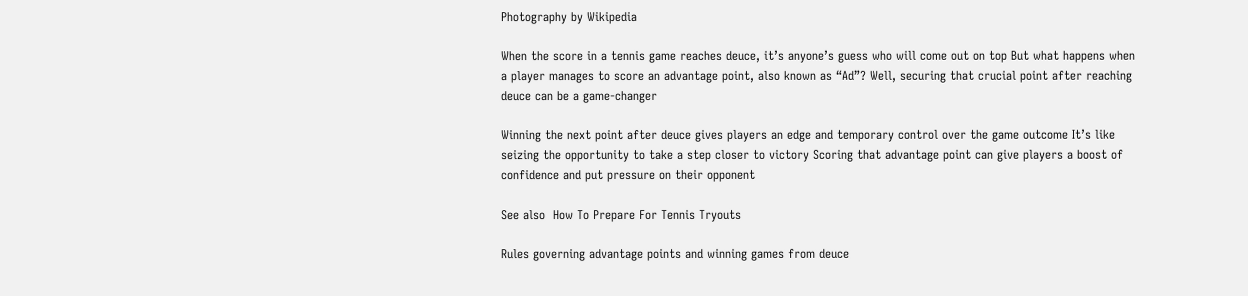Photography by Wikipedia

When the score in a tennis game reaches deuce, it’s anyone’s guess who will come out on top But what happens when a player manages to score an advantage point, also known as “Ad”? Well, securing that crucial point after reaching deuce can be a game-changer

Winning the next point after deuce gives players an edge and temporary control over the game outcome It’s like seizing the opportunity to take a step closer to victory Scoring that advantage point can give players a boost of confidence and put pressure on their opponent

See also  How To Prepare For Tennis Tryouts

Rules governing advantage points and winning games from deuce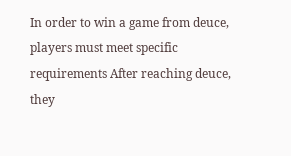In order to win a game from deuce, players must meet specific requirements After reaching deuce, they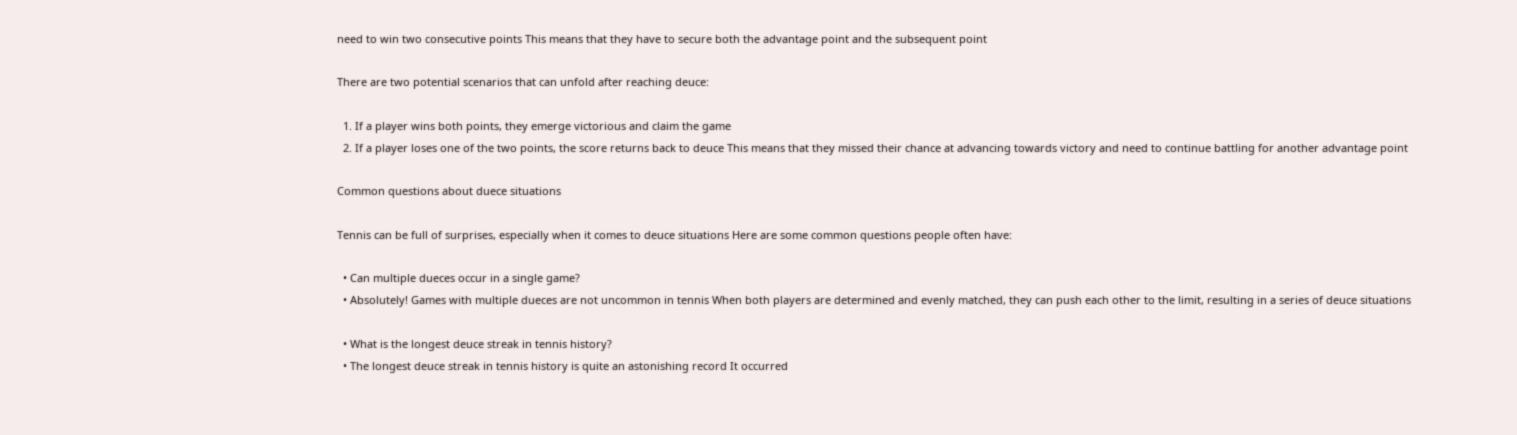need to win two consecutive points This means that they have to secure both the advantage point and the subsequent point

There are two potential scenarios that can unfold after reaching deuce:

  1. If a player wins both points, they emerge victorious and claim the game
  2. If a player loses one of the two points, the score returns back to deuce This means that they missed their chance at advancing towards victory and need to continue battling for another advantage point

Common questions about duece situations

Tennis can be full of surprises, especially when it comes to deuce situations Here are some common questions people often have:

  • Can multiple dueces occur in a single game?
  • Absolutely! Games with multiple dueces are not uncommon in tennis When both players are determined and evenly matched, they can push each other to the limit, resulting in a series of deuce situations

  • What is the longest deuce streak in tennis history?
  • The longest deuce streak in tennis history is quite an astonishing record It occurred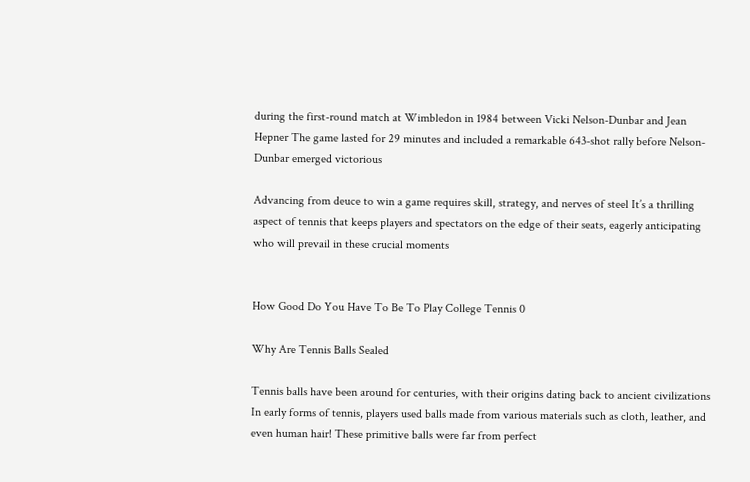during the first-round match at Wimbledon in 1984 between Vicki Nelson-Dunbar and Jean Hepner The game lasted for 29 minutes and included a remarkable 643-shot rally before Nelson-Dunbar emerged victorious

Advancing from deuce to win a game requires skill, strategy, and nerves of steel It’s a thrilling aspect of tennis that keeps players and spectators on the edge of their seats, eagerly anticipating who will prevail in these crucial moments


How Good Do You Have To Be To Play College Tennis 0

Why Are Tennis Balls Sealed

Tennis balls have been around for centuries, with their origins dating back to ancient civilizations In early forms of tennis, players used balls made from various materials such as cloth, leather, and even human hair! These primitive balls were far from perfect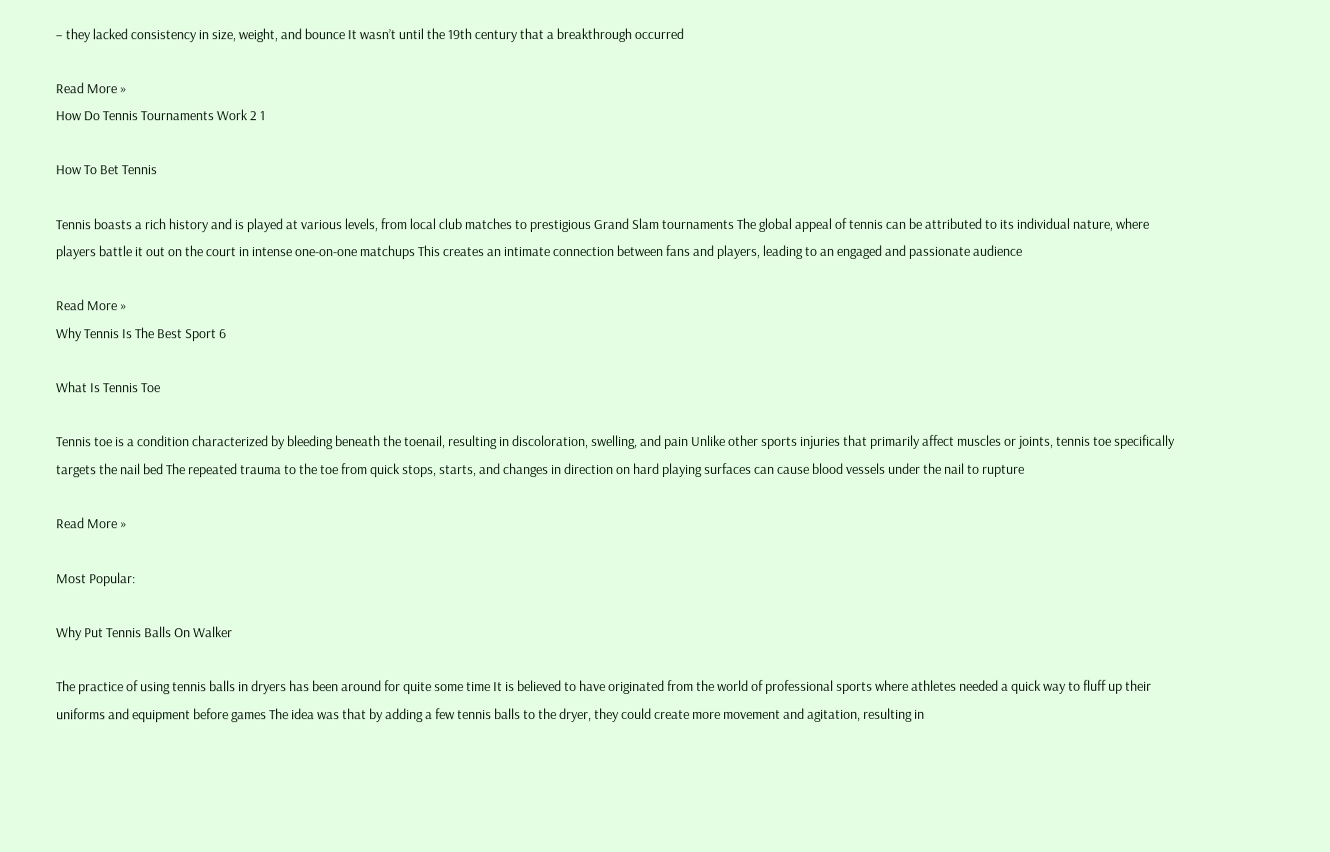– they lacked consistency in size, weight, and bounce It wasn’t until the 19th century that a breakthrough occurred

Read More »
How Do Tennis Tournaments Work 2 1

How To Bet Tennis

Tennis boasts a rich history and is played at various levels, from local club matches to prestigious Grand Slam tournaments The global appeal of tennis can be attributed to its individual nature, where players battle it out on the court in intense one-on-one matchups This creates an intimate connection between fans and players, leading to an engaged and passionate audience

Read More »
Why Tennis Is The Best Sport 6

What Is Tennis Toe

Tennis toe is a condition characterized by bleeding beneath the toenail, resulting in discoloration, swelling, and pain Unlike other sports injuries that primarily affect muscles or joints, tennis toe specifically targets the nail bed The repeated trauma to the toe from quick stops, starts, and changes in direction on hard playing surfaces can cause blood vessels under the nail to rupture

Read More »

Most Popular:

Why Put Tennis Balls On Walker

The practice of using tennis balls in dryers has been around for quite some time It is believed to have originated from the world of professional sports where athletes needed a quick way to fluff up their uniforms and equipment before games The idea was that by adding a few tennis balls to the dryer, they could create more movement and agitation, resulting in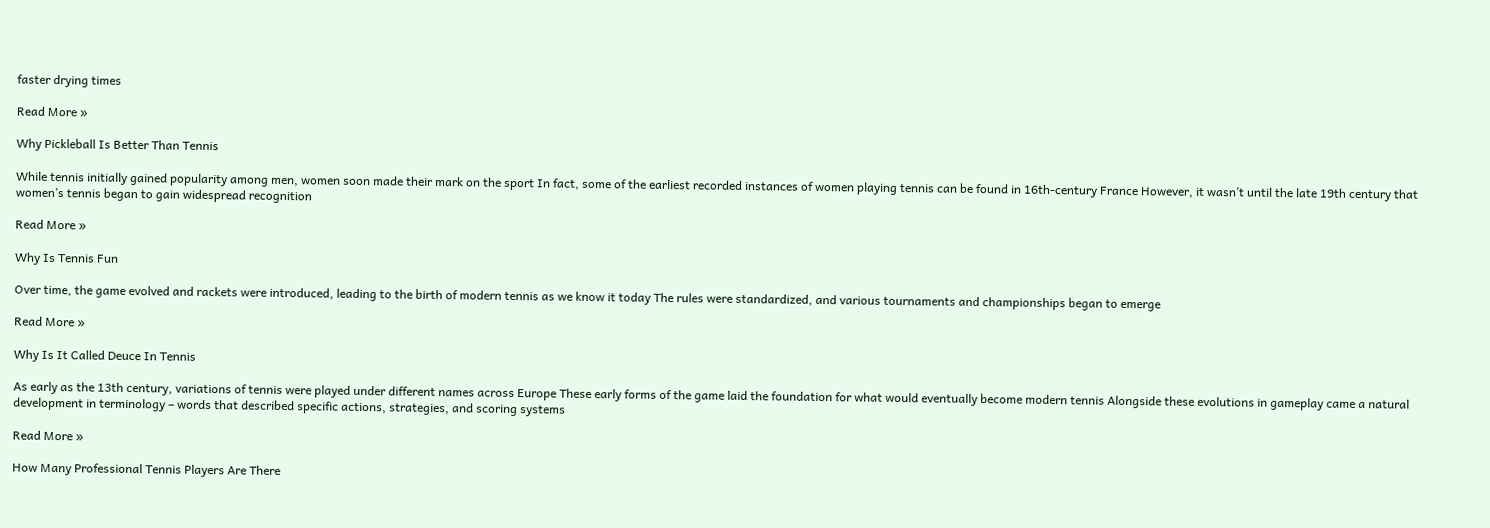faster drying times

Read More »

Why Pickleball Is Better Than Tennis

While tennis initially gained popularity among men, women soon made their mark on the sport In fact, some of the earliest recorded instances of women playing tennis can be found in 16th-century France However, it wasn’t until the late 19th century that women’s tennis began to gain widespread recognition

Read More »

Why Is Tennis Fun

Over time, the game evolved and rackets were introduced, leading to the birth of modern tennis as we know it today The rules were standardized, and various tournaments and championships began to emerge

Read More »

Why Is It Called Deuce In Tennis

As early as the 13th century, variations of tennis were played under different names across Europe These early forms of the game laid the foundation for what would eventually become modern tennis Alongside these evolutions in gameplay came a natural development in terminology – words that described specific actions, strategies, and scoring systems

Read More »

How Many Professional Tennis Players Are There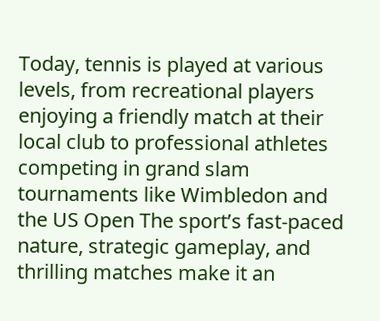Today, tennis is played at various levels, from recreational players enjoying a friendly match at their local club to professional athletes competing in grand slam tournaments like Wimbledon and the US Open The sport’s fast-paced nature, strategic gameplay, and thrilling matches make it an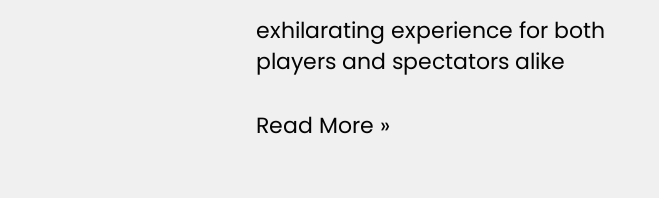exhilarating experience for both players and spectators alike

Read More »